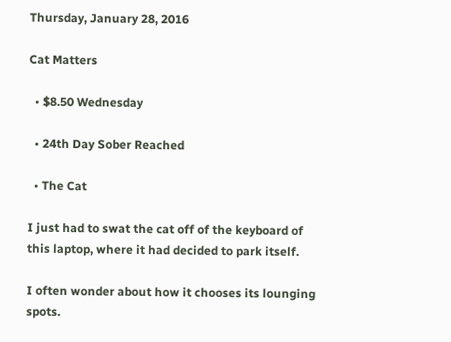Thursday, January 28, 2016

Cat Matters

  • $8.50 Wednesday

  • 24th Day Sober Reached

  • The Cat

I just had to swat the cat off of the keyboard of this laptop, where it had decided to park itself.

I often wonder about how it chooses its lounging spots.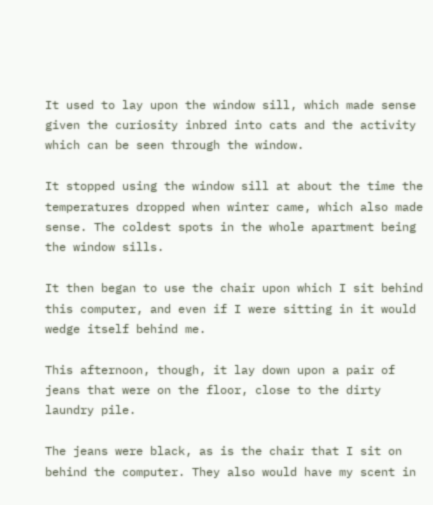It used to lay upon the window sill, which made sense given the curiosity inbred into cats and the activity which can be seen through the window.

It stopped using the window sill at about the time the temperatures dropped when winter came, which also made sense. The coldest spots in the whole apartment being the window sills.

It then began to use the chair upon which I sit behind this computer, and even if I were sitting in it would wedge itself behind me.

This afternoon, though, it lay down upon a pair of jeans that were on the floor, close to the dirty laundry pile.

The jeans were black, as is the chair that I sit on behind the computer. They also would have my scent in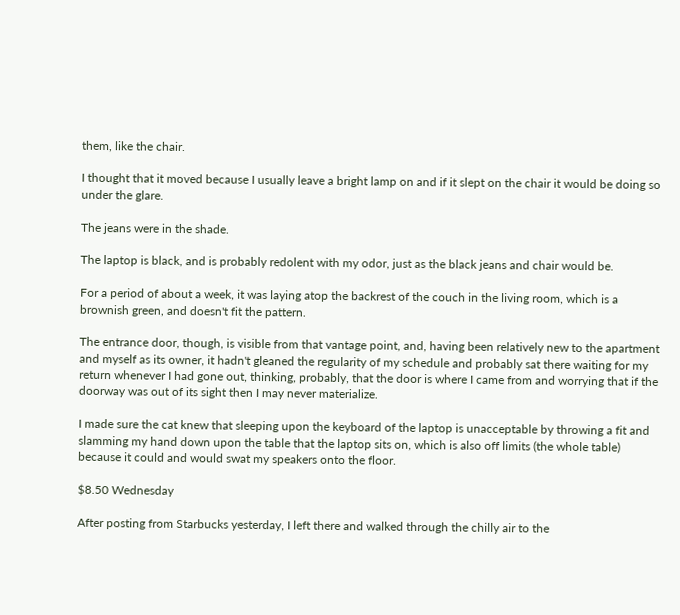them, like the chair.

I thought that it moved because I usually leave a bright lamp on and if it slept on the chair it would be doing so under the glare.

The jeans were in the shade.

The laptop is black, and is probably redolent with my odor, just as the black jeans and chair would be.

For a period of about a week, it was laying atop the backrest of the couch in the living room, which is a brownish green, and doesn't fit the pattern.

The entrance door, though, is visible from that vantage point, and, having been relatively new to the apartment and myself as its owner, it hadn't gleaned the regularity of my schedule and probably sat there waiting for my return whenever I had gone out, thinking, probably, that the door is where I came from and worrying that if the doorway was out of its sight then I may never materialize.

I made sure the cat knew that sleeping upon the keyboard of the laptop is unacceptable by throwing a fit and slamming my hand down upon the table that the laptop sits on, which is also off limits (the whole table) because it could and would swat my speakers onto the floor.

$8.50 Wednesday

After posting from Starbucks yesterday, I left there and walked through the chilly air to the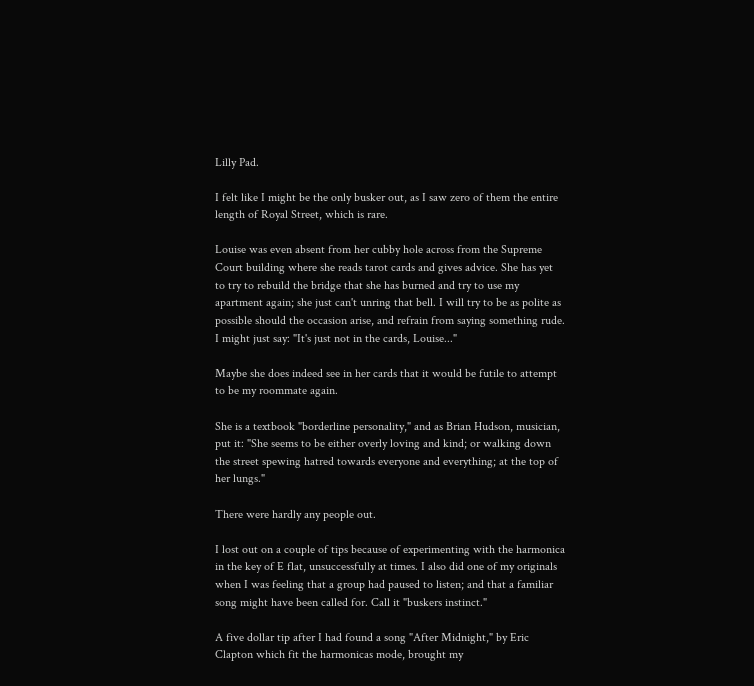Lilly Pad.

I felt like I might be the only busker out, as I saw zero of them the entire length of Royal Street, which is rare.

Louise was even absent from her cubby hole across from the Supreme Court building where she reads tarot cards and gives advice. She has yet to try to rebuild the bridge that she has burned and try to use my apartment again; she just can't unring that bell. I will try to be as polite as possible should the occasion arise, and refrain from saying something rude. I might just say: "It's just not in the cards, Louise..."

Maybe she does indeed see in her cards that it would be futile to attempt to be my roommate again.

She is a textbook "borderline personality," and as Brian Hudson, musician, put it: "She seems to be either overly loving and kind; or walking down the street spewing hatred towards everyone and everything; at the top of her lungs."

There were hardly any people out.

I lost out on a couple of tips because of experimenting with the harmonica in the key of E flat, unsuccessfully at times. I also did one of my originals when I was feeling that a group had paused to listen; and that a familiar song might have been called for. Call it "buskers instinct."

A five dollar tip after I had found a song "After Midnight," by Eric Clapton which fit the harmonicas mode, brought my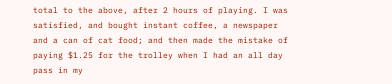total to the above, after 2 hours of playing. I was satisfied, and bought instant coffee, a newspaper and a can of cat food; and then made the mistake of paying $1.25 for the trolley when I had an all day pass in my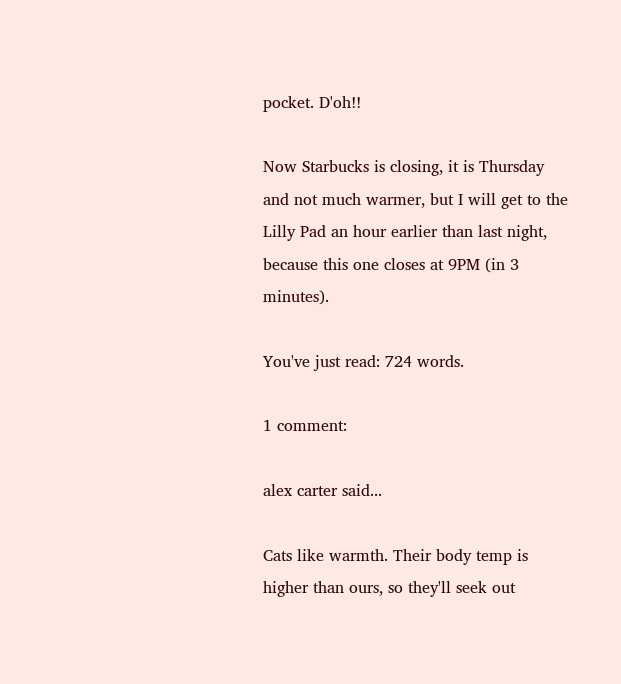pocket. D'oh!!

Now Starbucks is closing, it is Thursday and not much warmer, but I will get to the Lilly Pad an hour earlier than last night, because this one closes at 9PM (in 3 minutes).

You've just read: 724 words.

1 comment:

alex carter said...

Cats like warmth. Their body temp is higher than ours, so they'll seek out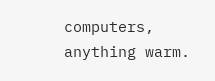computers, anything warm.